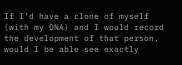If I'd have a clone of myself (with my DNA) and I would record the development of that person, would I be able see exactly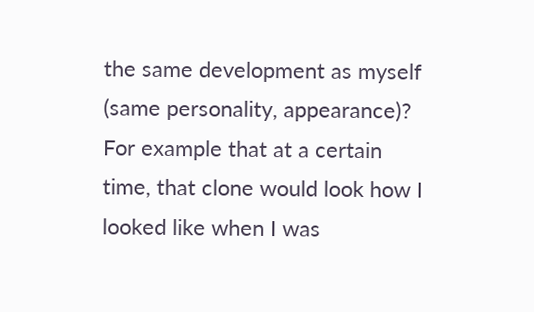the same development as myself (same personality, appearance)? For example that at a certain time, that clone would look how I looked like when I was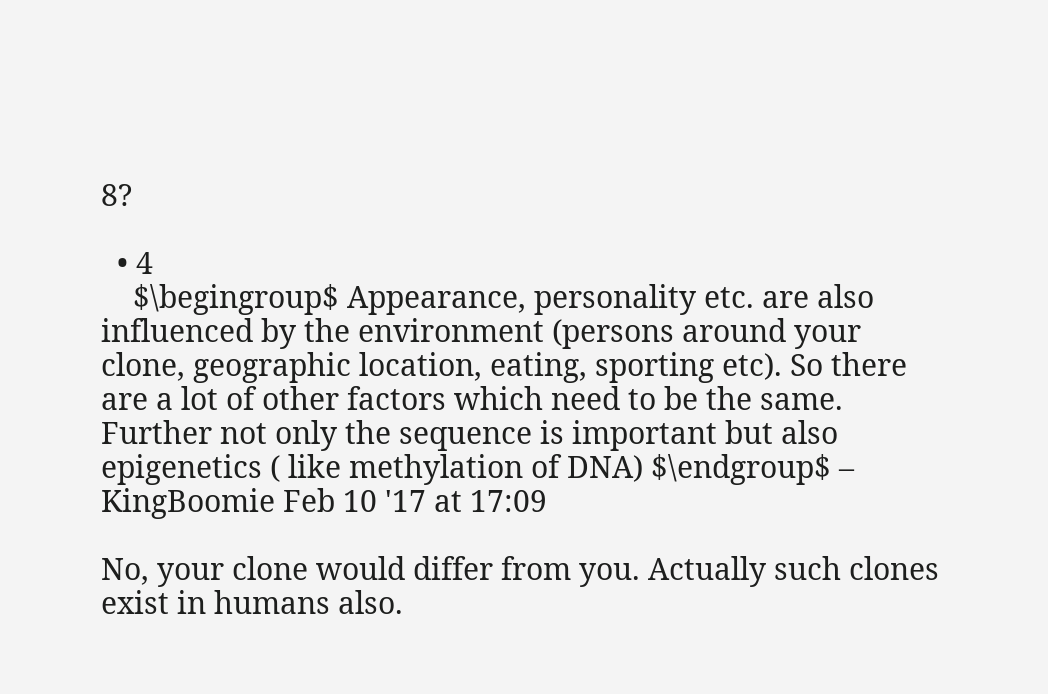8?

  • 4
    $\begingroup$ Appearance, personality etc. are also influenced by the environment (persons around your clone, geographic location, eating, sporting etc). So there are a lot of other factors which need to be the same. Further not only the sequence is important but also epigenetics ( like methylation of DNA) $\endgroup$ – KingBoomie Feb 10 '17 at 17:09

No, your clone would differ from you. Actually such clones exist in humans also.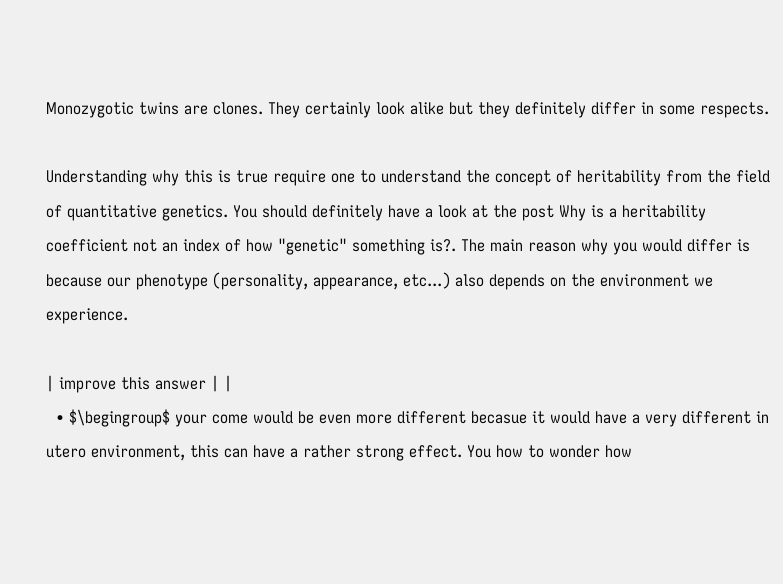Monozygotic twins are clones. They certainly look alike but they definitely differ in some respects.

Understanding why this is true require one to understand the concept of heritability from the field of quantitative genetics. You should definitely have a look at the post Why is a heritability coefficient not an index of how "genetic" something is?. The main reason why you would differ is because our phenotype (personality, appearance, etc...) also depends on the environment we experience.

| improve this answer | |
  • $\begingroup$ your come would be even more different becasue it would have a very different in utero environment, this can have a rather strong effect. You how to wonder how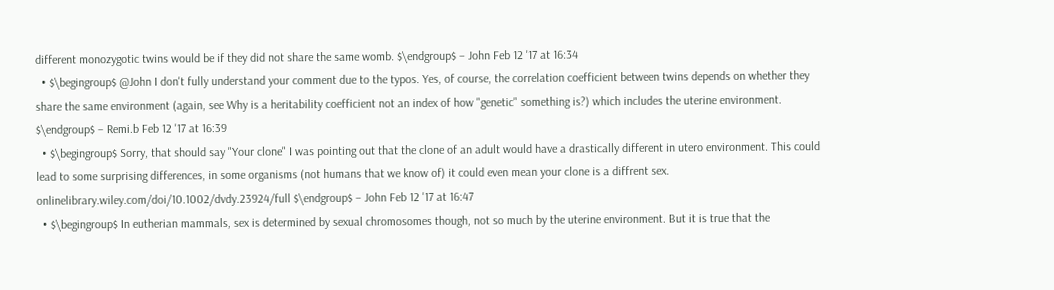different monozygotic twins would be if they did not share the same womb. $\endgroup$ – John Feb 12 '17 at 16:34
  • $\begingroup$ @John I don't fully understand your comment due to the typos. Yes, of course, the correlation coefficient between twins depends on whether they share the same environment (again, see Why is a heritability coefficient not an index of how "genetic" something is?) which includes the uterine environment. $\endgroup$ – Remi.b Feb 12 '17 at 16:39
  • $\begingroup$ Sorry, that should say "Your clone" I was pointing out that the clone of an adult would have a drastically different in utero environment. This could lead to some surprising differences, in some organisms (not humans that we know of) it could even mean your clone is a diffrent sex. onlinelibrary.wiley.com/doi/10.1002/dvdy.23924/full $\endgroup$ – John Feb 12 '17 at 16:47
  • $\begingroup$ In eutherian mammals, sex is determined by sexual chromosomes though, not so much by the uterine environment. But it is true that the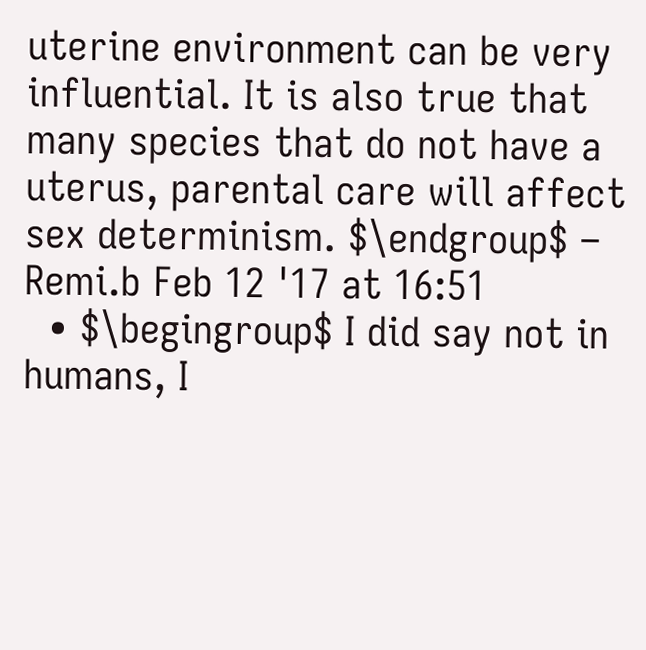uterine environment can be very influential. It is also true that many species that do not have a uterus, parental care will affect sex determinism. $\endgroup$ – Remi.b Feb 12 '17 at 16:51
  • $\begingroup$ I did say not in humans, I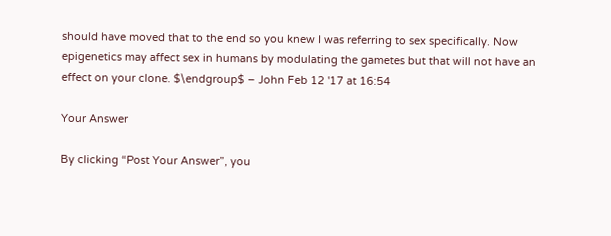should have moved that to the end so you knew I was referring to sex specifically. Now epigenetics may affect sex in humans by modulating the gametes but that will not have an effect on your clone. $\endgroup$ – John Feb 12 '17 at 16:54

Your Answer

By clicking “Post Your Answer”, you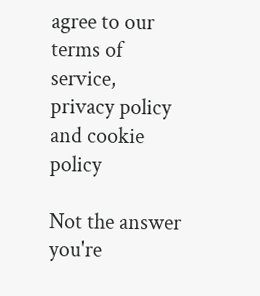agree to our terms of service, privacy policy and cookie policy

Not the answer you're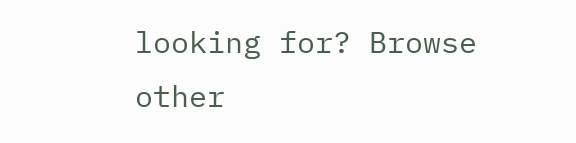looking for? Browse other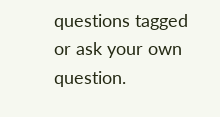questions tagged or ask your own question.